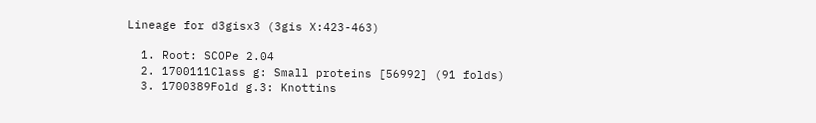Lineage for d3gisx3 (3gis X:423-463)

  1. Root: SCOPe 2.04
  2. 1700111Class g: Small proteins [56992] (91 folds)
  3. 1700389Fold g.3: Knottins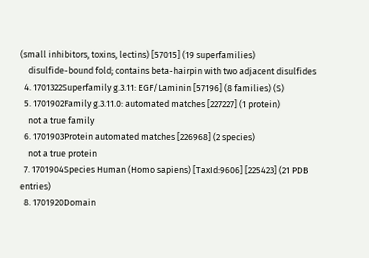(small inhibitors, toxins, lectins) [57015] (19 superfamilies)
    disulfide-bound fold; contains beta-hairpin with two adjacent disulfides
  4. 1701322Superfamily g.3.11: EGF/Laminin [57196] (8 families) (S)
  5. 1701902Family g.3.11.0: automated matches [227227] (1 protein)
    not a true family
  6. 1701903Protein automated matches [226968] (2 species)
    not a true protein
  7. 1701904Species Human (Homo sapiens) [TaxId:9606] [225423] (21 PDB entries)
  8. 1701920Domain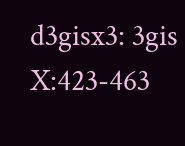d3gisx3: 3gis X:423-463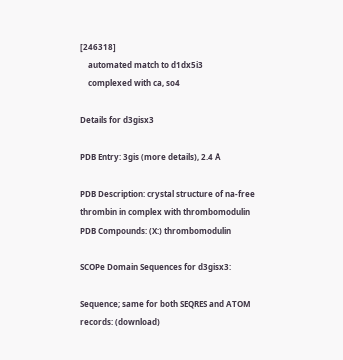[246318]
    automated match to d1dx5i3
    complexed with ca, so4

Details for d3gisx3

PDB Entry: 3gis (more details), 2.4 Å

PDB Description: crystal structure of na-free thrombin in complex with thrombomodulin
PDB Compounds: (X:) thrombomodulin

SCOPe Domain Sequences for d3gisx3:

Sequence; same for both SEQRES and ATOM records: (download)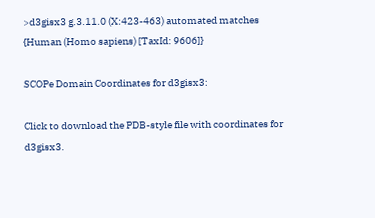>d3gisx3 g.3.11.0 (X:423-463) automated matches {Human (Homo sapiens) [TaxId: 9606]}

SCOPe Domain Coordinates for d3gisx3:

Click to download the PDB-style file with coordinates for d3gisx3.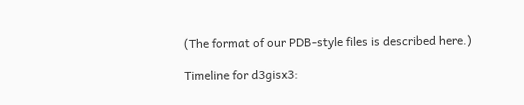(The format of our PDB-style files is described here.)

Timeline for d3gisx3: